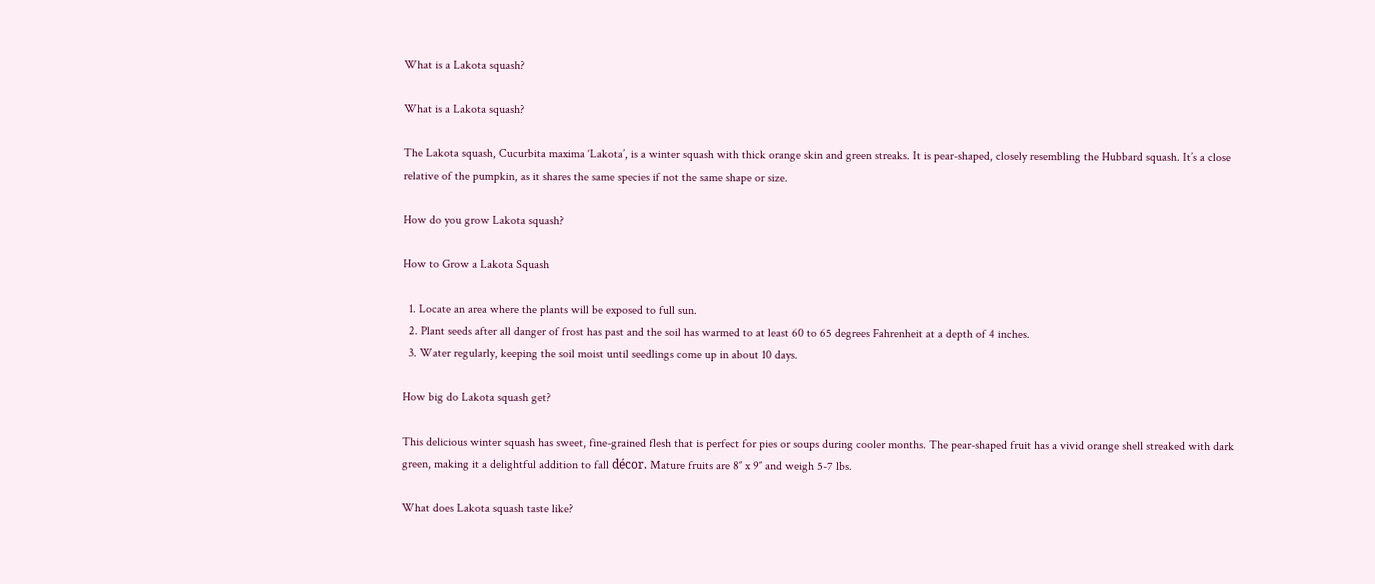What is a Lakota squash?

What is a Lakota squash?

The Lakota squash, Cucurbita maxima ‘Lakota’, is a winter squash with thick orange skin and green streaks. It is pear-shaped, closely resembling the Hubbard squash. It’s a close relative of the pumpkin, as it shares the same species if not the same shape or size.

How do you grow Lakota squash?

How to Grow a Lakota Squash

  1. Locate an area where the plants will be exposed to full sun.
  2. Plant seeds after all danger of frost has past and the soil has warmed to at least 60 to 65 degrees Fahrenheit at a depth of 4 inches.
  3. Water regularly, keeping the soil moist until seedlings come up in about 10 days.

How big do Lakota squash get?

This delicious winter squash has sweet, fine-grained flesh that is perfect for pies or soups during cooler months. The pear-shaped fruit has a vivid orange shell streaked with dark green, making it a delightful addition to fall décor. Mature fruits are 8″ x 9″ and weigh 5-7 lbs.

What does Lakota squash taste like?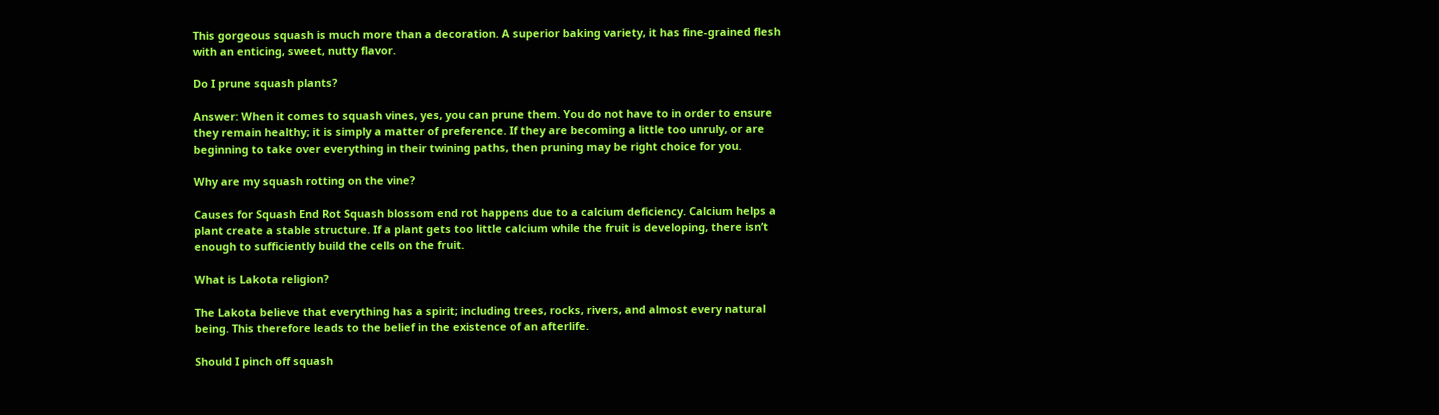This gorgeous squash is much more than a decoration. A superior baking variety, it has fine-grained flesh with an enticing, sweet, nutty flavor.

Do I prune squash plants?

Answer: When it comes to squash vines, yes, you can prune them. You do not have to in order to ensure they remain healthy; it is simply a matter of preference. If they are becoming a little too unruly, or are beginning to take over everything in their twining paths, then pruning may be right choice for you.

Why are my squash rotting on the vine?

Causes for Squash End Rot Squash blossom end rot happens due to a calcium deficiency. Calcium helps a plant create a stable structure. If a plant gets too little calcium while the fruit is developing, there isn’t enough to sufficiently build the cells on the fruit.

What is Lakota religion?

The Lakota believe that everything has a spirit; including trees, rocks, rivers, and almost every natural being. This therefore leads to the belief in the existence of an afterlife.

Should I pinch off squash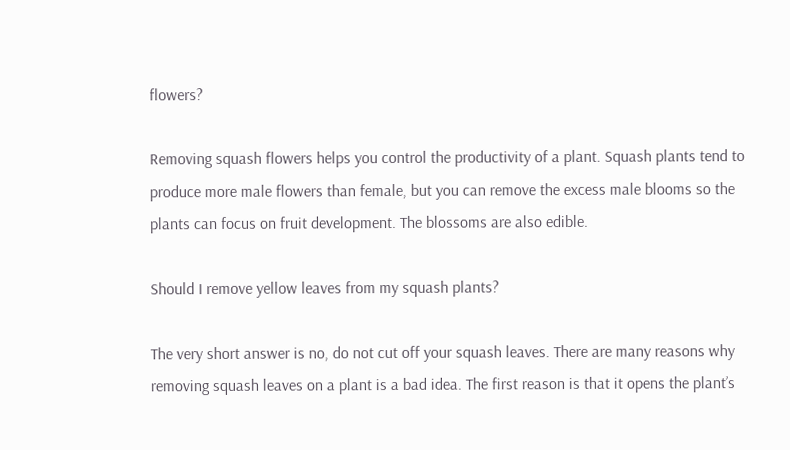flowers?

Removing squash flowers helps you control the productivity of a plant. Squash plants tend to produce more male flowers than female, but you can remove the excess male blooms so the plants can focus on fruit development. The blossoms are also edible.

Should I remove yellow leaves from my squash plants?

The very short answer is no, do not cut off your squash leaves. There are many reasons why removing squash leaves on a plant is a bad idea. The first reason is that it opens the plant’s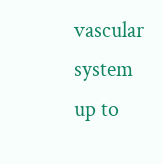vascular system up to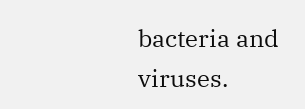bacteria and viruses.